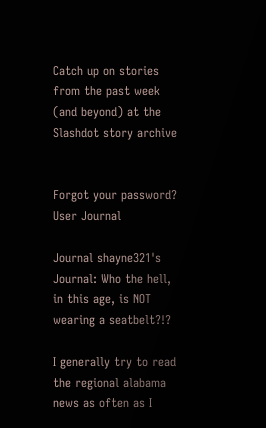Catch up on stories from the past week (and beyond) at the Slashdot story archive


Forgot your password?
User Journal

Journal shayne321's Journal: Who the hell, in this age, is NOT wearing a seatbelt?!?

I generally try to read the regional alabama news as often as I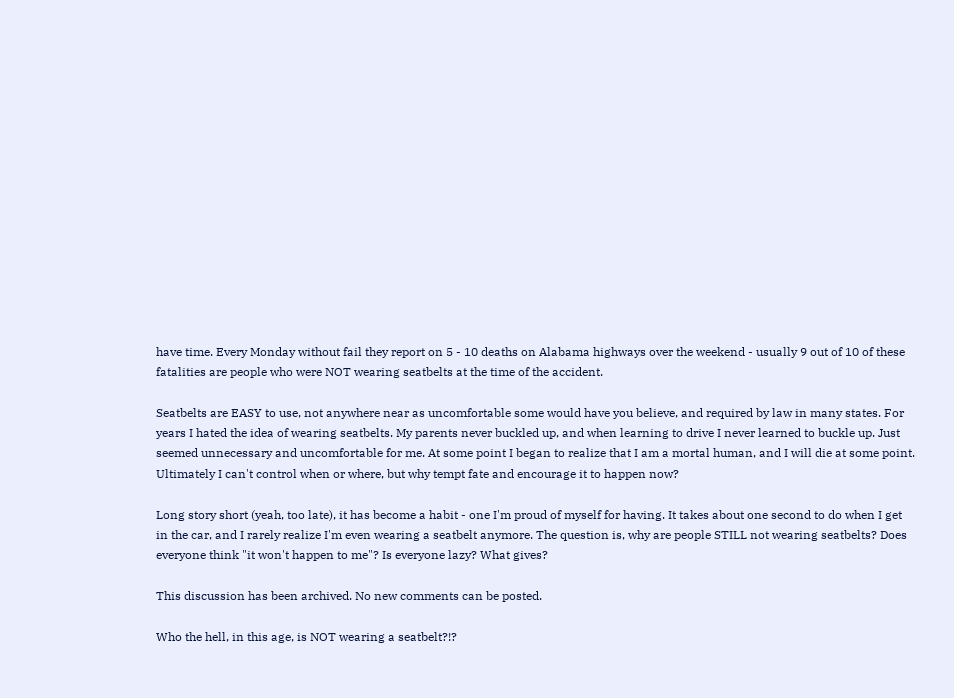have time. Every Monday without fail they report on 5 - 10 deaths on Alabama highways over the weekend - usually 9 out of 10 of these fatalities are people who were NOT wearing seatbelts at the time of the accident.

Seatbelts are EASY to use, not anywhere near as uncomfortable some would have you believe, and required by law in many states. For years I hated the idea of wearing seatbelts. My parents never buckled up, and when learning to drive I never learned to buckle up. Just seemed unnecessary and uncomfortable for me. At some point I began to realize that I am a mortal human, and I will die at some point. Ultimately I can't control when or where, but why tempt fate and encourage it to happen now?

Long story short (yeah, too late), it has become a habit - one I'm proud of myself for having. It takes about one second to do when I get in the car, and I rarely realize I'm even wearing a seatbelt anymore. The question is, why are people STILL not wearing seatbelts? Does everyone think "it won't happen to me"? Is everyone lazy? What gives?

This discussion has been archived. No new comments can be posted.

Who the hell, in this age, is NOT wearing a seatbelt?!?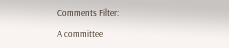Comments Filter:

A committee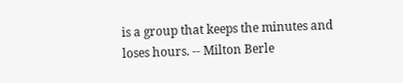is a group that keeps the minutes and loses hours. -- Milton Berle